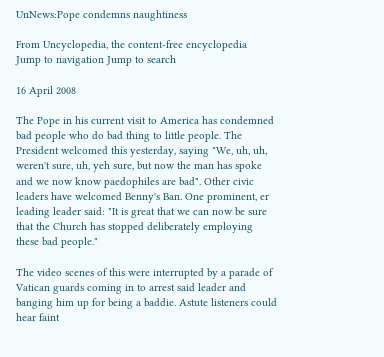UnNews:Pope condemns naughtiness

From Uncyclopedia, the content-free encyclopedia
Jump to navigation Jump to search

16 April 2008

The Pope in his current visit to America has condemned bad people who do bad thing to little people. The President welcomed this yesterday, saying "We, uh, uh, weren't sure, uh, yeh sure, but now the man has spoke and we now know paedophiles are bad". Other civic leaders have welcomed Benny's Ban. One prominent, er leading leader said: "It is great that we can now be sure that the Church has stopped deliberately employing these bad people."

The video scenes of this were interrupted by a parade of Vatican guards coming in to arrest said leader and banging him up for being a baddie. Astute listeners could hear faint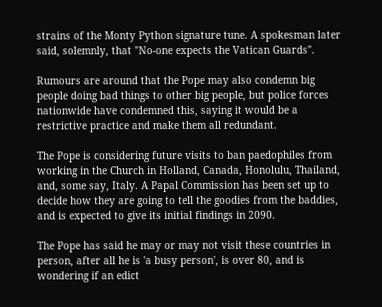strains of the Monty Python signature tune. A spokesman later said, solemnly, that "No-one expects the Vatican Guards".

Rumours are around that the Pope may also condemn big people doing bad things to other big people, but police forces nationwide have condemned this, saying it would be a restrictive practice and make them all redundant.

The Pope is considering future visits to ban paedophiles from working in the Church in Holland, Canada, Honolulu, Thailand, and, some say, Italy. A Papal Commission has been set up to decide how they are going to tell the goodies from the baddies, and is expected to give its initial findings in 2090.

The Pope has said he may or may not visit these countries in person, after all he is 'a busy person', is over 80, and is wondering if an edict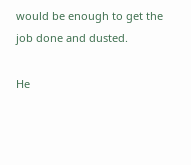would be enough to get the job done and dusted.

He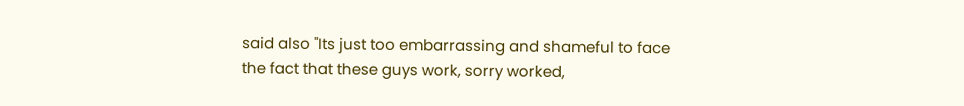said also "Its just too embarrassing and shameful to face the fact that these guys work, sorry worked,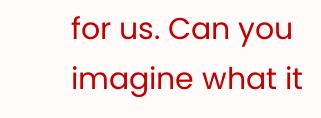for us. Can you imagine what it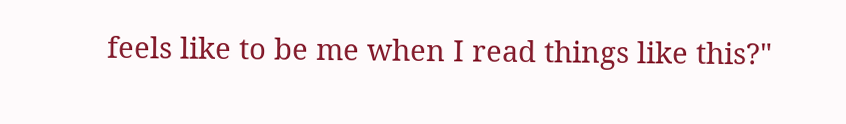feels like to be me when I read things like this?"